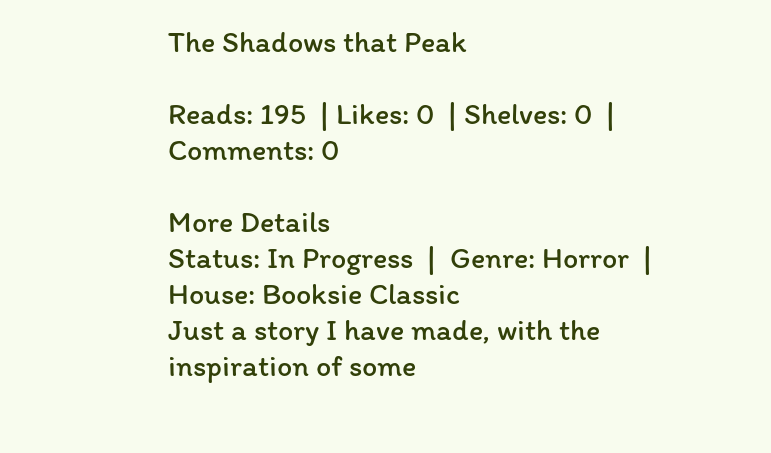The Shadows that Peak

Reads: 195  | Likes: 0  | Shelves: 0  | Comments: 0

More Details
Status: In Progress  |  Genre: Horror  |  House: Booksie Classic
Just a story I have made, with the inspiration of some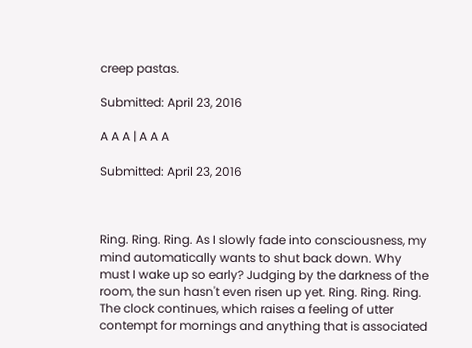creep pastas.

Submitted: April 23, 2016

A A A | A A A

Submitted: April 23, 2016



Ring. Ring. Ring. As I slowly fade into consciousness, my mind automatically wants to shut back down. Why must I wake up so early? Judging by the darkness of the room, the sun hasn't even risen up yet. Ring. Ring. Ring. The clock continues, which raises a feeling of utter contempt for mornings and anything that is associated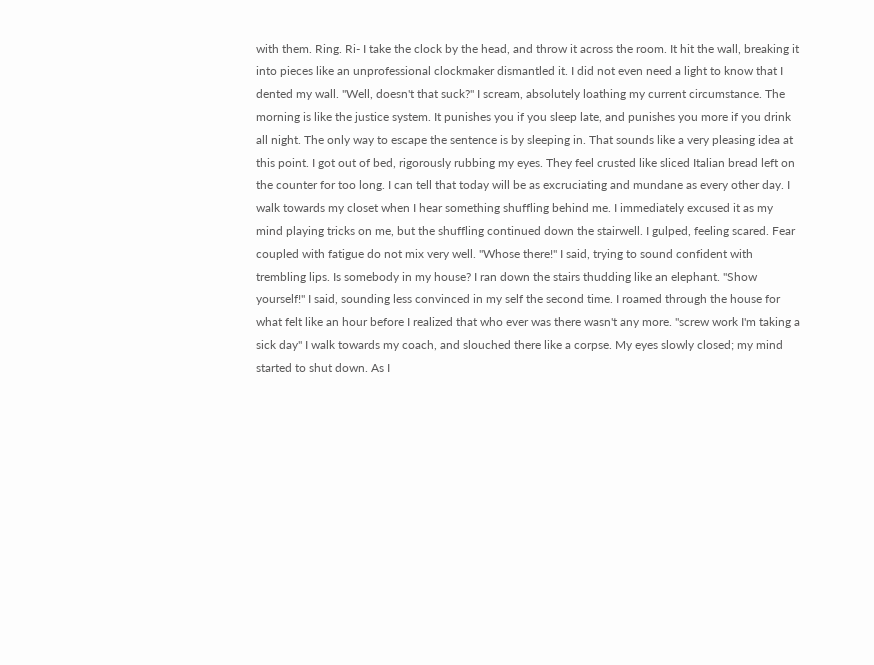with them. Ring. Ri- I take the clock by the head, and throw it across the room. It hit the wall, breaking it into pieces like an unprofessional clockmaker dismantled it. I did not even need a light to know that I dented my wall. "Well, doesn't that suck?" I scream, absolutely loathing my current circumstance. The morning is like the justice system. It punishes you if you sleep late, and punishes you more if you drink all night. The only way to escape the sentence is by sleeping in. That sounds like a very pleasing idea at this point. I got out of bed, rigorously rubbing my eyes. They feel crusted like sliced Italian bread left on the counter for too long. I can tell that today will be as excruciating and mundane as every other day. I walk towards my closet when I hear something shuffling behind me. I immediately excused it as my mind playing tricks on me, but the shuffling continued down the stairwell. I gulped, feeling scared. Fear coupled with fatigue do not mix very well. "Whose there!" I said, trying to sound confident with trembling lips. Is somebody in my house? I ran down the stairs thudding like an elephant. "Show yourself!" I said, sounding less convinced in my self the second time. I roamed through the house for what felt like an hour before I realized that who ever was there wasn't any more. "screw work I'm taking a sick day" I walk towards my coach, and slouched there like a corpse. My eyes slowly closed; my mind started to shut down. As I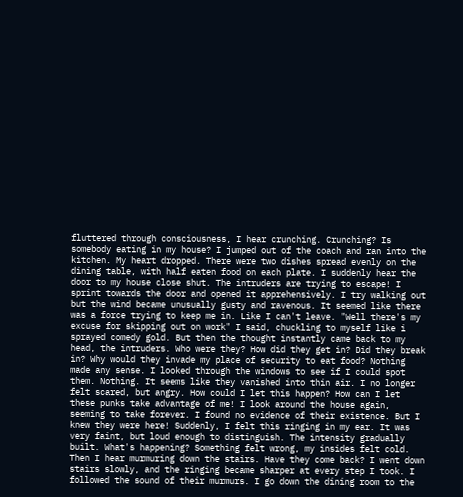fluttered through consciousness, I hear crunching. Crunching? Is somebody eating in my house? I jumped out of the coach and ran into the kitchen. My heart dropped. There were two dishes spread evenly on the dining table, with half eaten food on each plate. I suddenly hear the door to my house close shut. The intruders are trying to escape! I sprint towards the door and opened it apprehensively. I try walking out but the wind became unusually gusty and ravenous. It seemed like there was a force trying to keep me in. Like I can't leave. "Well there's my excuse for skipping out on work" I said, chuckling to myself like i sprayed comedy gold. But then the thought instantly came back to my head, the intruders. Who were they? How did they get in? Did they break in? Why would they invade my place of security to eat food? Nothing made any sense. I looked through the windows to see if I could spot them. Nothing. It seems like they vanished into thin air. I no longer felt scared, but angry. How could I let this happen? How can I let these punks take advantage of me! I look around the house again, seeming to take forever. I found no evidence of their existence. But I knew they were here! Suddenly, I felt this ringing in my ear. It was very faint, but loud enough to distinguish. The intensity gradually built. What's happening? Something felt wrong, my insides felt cold. Then I hear murmuring down the stairs. Have they come back? I went down stairs slowly, and the ringing became sharper at every step I took. I followed the sound of their murmurs. I go down the dining room to the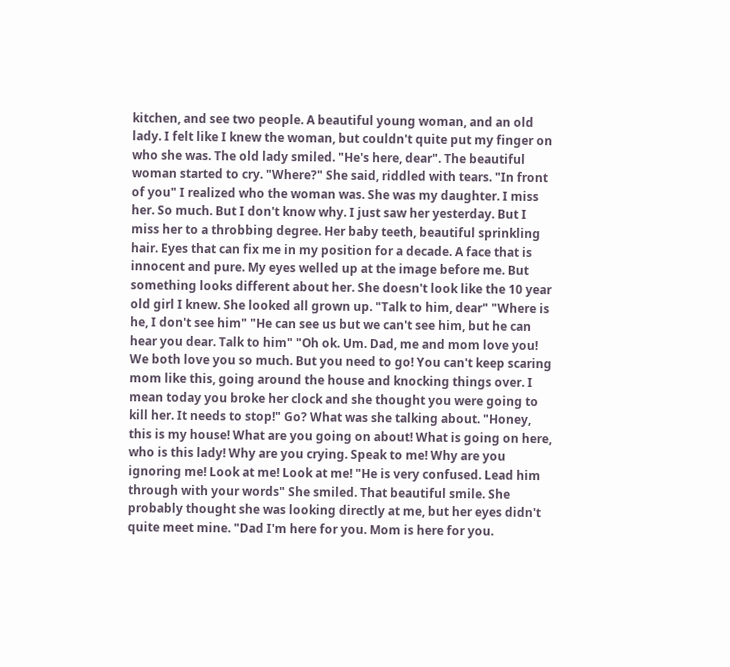kitchen, and see two people. A beautiful young woman, and an old lady. I felt like I knew the woman, but couldn't quite put my finger on who she was. The old lady smiled. "He's here, dear". The beautiful woman started to cry. "Where?" She said, riddled with tears. "In front of you" I realized who the woman was. She was my daughter. I miss her. So much. But I don't know why. I just saw her yesterday. But I miss her to a throbbing degree. Her baby teeth, beautiful sprinkling hair. Eyes that can fix me in my position for a decade. A face that is innocent and pure. My eyes welled up at the image before me. But something looks different about her. She doesn't look like the 10 year old girl I knew. She looked all grown up. "Talk to him, dear" "Where is he, I don't see him" "He can see us but we can't see him, but he can hear you dear. Talk to him" "Oh ok. Um. Dad, me and mom love you! We both love you so much. But you need to go! You can't keep scaring mom like this, going around the house and knocking things over. I mean today you broke her clock and she thought you were going to kill her. It needs to stop!" Go? What was she talking about. "Honey, this is my house! What are you going on about! What is going on here, who is this lady! Why are you crying. Speak to me! Why are you ignoring me! Look at me! Look at me! "He is very confused. Lead him through with your words" She smiled. That beautiful smile. She probably thought she was looking directly at me, but her eyes didn't quite meet mine. "Dad I'm here for you. Mom is here for you.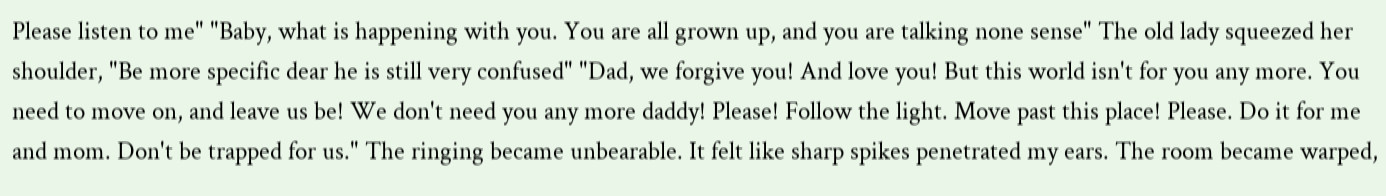Please listen to me" "Baby, what is happening with you. You are all grown up, and you are talking none sense" The old lady squeezed her shoulder, "Be more specific dear he is still very confused" "Dad, we forgive you! And love you! But this world isn't for you any more. You need to move on, and leave us be! We don't need you any more daddy! Please! Follow the light. Move past this place! Please. Do it for me and mom. Don't be trapped for us." The ringing became unbearable. It felt like sharp spikes penetrated my ears. The room became warped,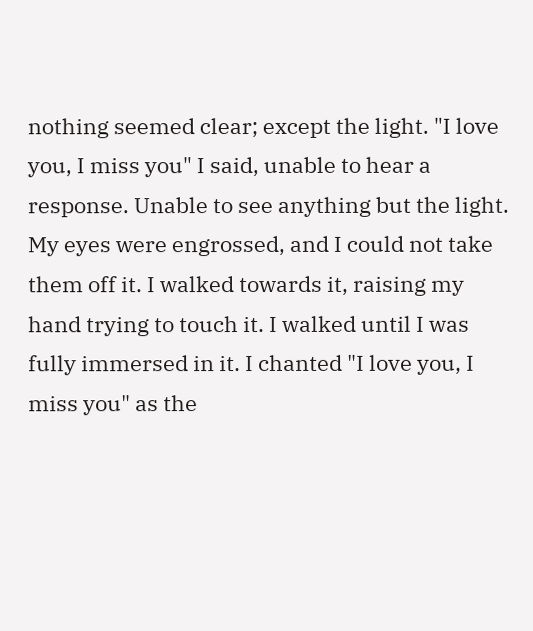nothing seemed clear; except the light. "I love you, I miss you" I said, unable to hear a response. Unable to see anything but the light. My eyes were engrossed, and I could not take them off it. I walked towards it, raising my hand trying to touch it. I walked until I was fully immersed in it. I chanted "I love you, I miss you" as the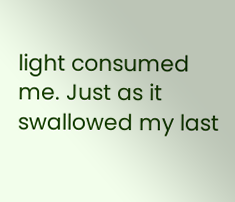light consumed me. Just as it swallowed my last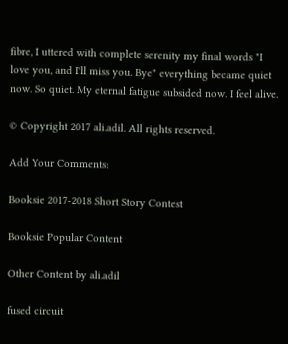fibre, I uttered with complete serenity my final words "I love you, and I'll miss you. Bye" everything became quiet now. So quiet. My eternal fatigue subsided now. I feel alive.

© Copyright 2017 ali.adil. All rights reserved.

Add Your Comments:

Booksie 2017-2018 Short Story Contest

Booksie Popular Content

Other Content by ali.adil

fused circuit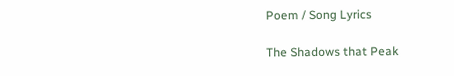Poem / Song Lyrics

The Shadows that Peak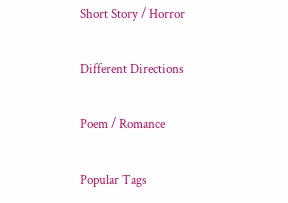Short Story / Horror

Different Directions

Poem / Romance

Popular Tags